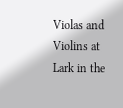Violas and Violins at Lark in the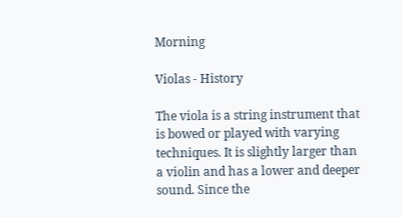Morning

Violas - History

The viola is a string instrument that is bowed or played with varying techniques. It is slightly larger than a violin and has a lower and deeper sound. Since the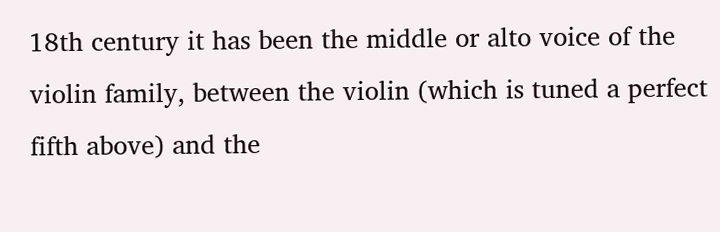18th century it has been the middle or alto voice of the violin family, between the violin (which is tuned a perfect fifth above) and the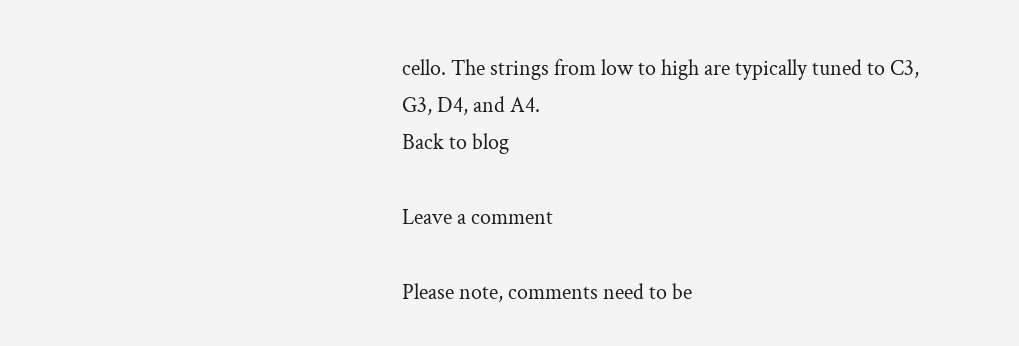cello. The strings from low to high are typically tuned to C3, G3, D4, and A4.
Back to blog

Leave a comment

Please note, comments need to be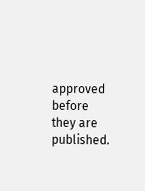approved before they are published.